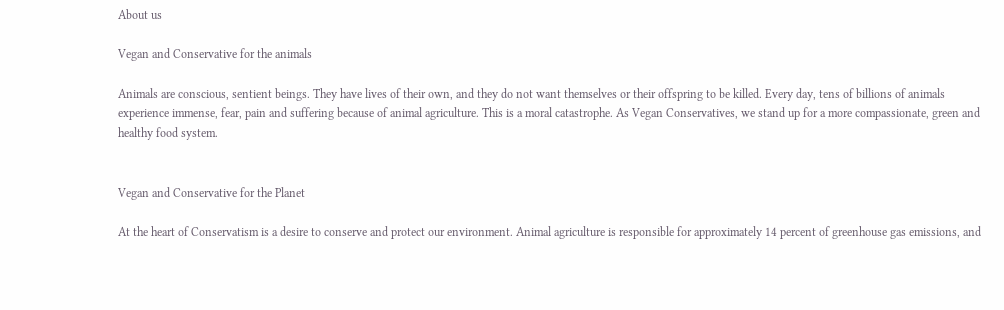About us

Vegan and Conservative for the animals

Animals are conscious, sentient beings. They have lives of their own, and they do not want themselves or their offspring to be killed. Every day, tens of billions of animals experience immense, fear, pain and suffering because of animal agriculture. This is a moral catastrophe. As Vegan Conservatives, we stand up for a more compassionate, green and healthy food system.


Vegan and Conservative for the Planet

At the heart of Conservatism is a desire to conserve and protect our environment. Animal agriculture is responsible for approximately 14 percent of greenhouse gas emissions, and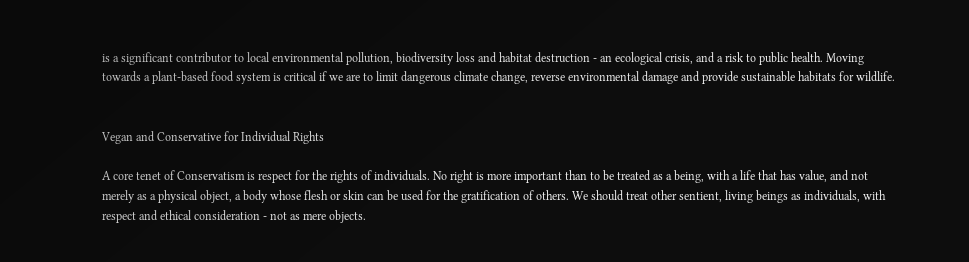is a significant contributor to local environmental pollution, biodiversity loss and habitat destruction - an ecological crisis, and a risk to public health. Moving towards a plant-based food system is critical if we are to limit dangerous climate change, reverse environmental damage and provide sustainable habitats for wildlife.


Vegan and Conservative for Individual Rights

A core tenet of Conservatism is respect for the rights of individuals. No right is more important than to be treated as a being, with a life that has value, and not merely as a physical object, a body whose flesh or skin can be used for the gratification of others. We should treat other sentient, living beings as individuals, with respect and ethical consideration - not as mere objects.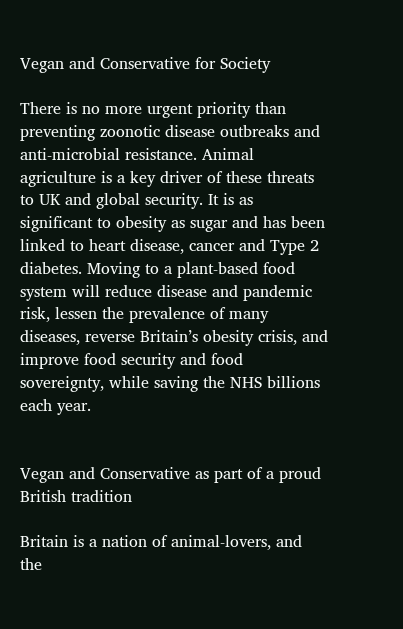Vegan and Conservative for Society

There is no more urgent priority than preventing zoonotic disease outbreaks and anti-microbial resistance. Animal agriculture is a key driver of these threats to UK and global security. It is as significant to obesity as sugar and has been linked to heart disease, cancer and Type 2 diabetes. Moving to a plant-based food system will reduce disease and pandemic risk, lessen the prevalence of many diseases, reverse Britain’s obesity crisis, and improve food security and food sovereignty, while saving the NHS billions each year.


Vegan and Conservative as part of a proud British tradition

Britain is a nation of animal-lovers, and the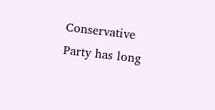Conservative Party has long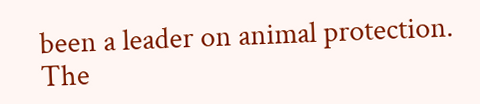been a leader on animal protection. The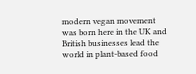modern vegan movement was born here in the UK and British businesses lead the world in plant-based food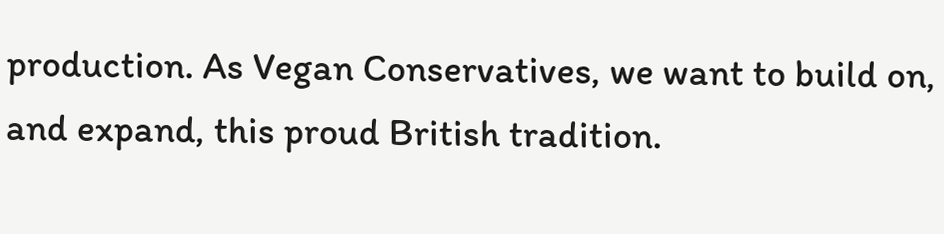production. As Vegan Conservatives, we want to build on, and expand, this proud British tradition.